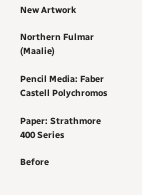New Artwork

Northern Fulmar (Maalie)

Pencil Media: Faber Castell Polychromos

Paper: Strathmore 400 Series

Before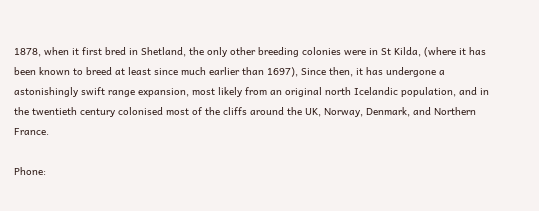1878, when it first bred in Shetland, the only other breeding colonies were in St Kilda, (where it has been known to breed at least since much earlier than 1697), Since then, it has undergone a astonishingly swift range expansion, most likely from an original north Icelandic population, and in the twentieth century colonised most of the cliffs around the UK, Norway, Denmark, and Northern France.

Phone: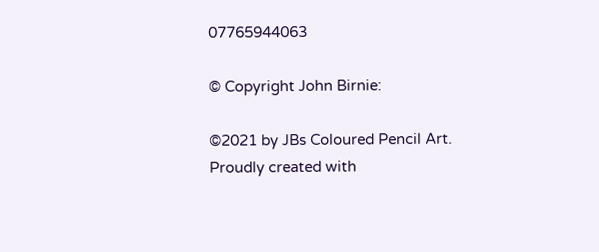07765944063

© Copyright John Birnie:

©2021 by JBs Coloured Pencil Art. Proudly created with